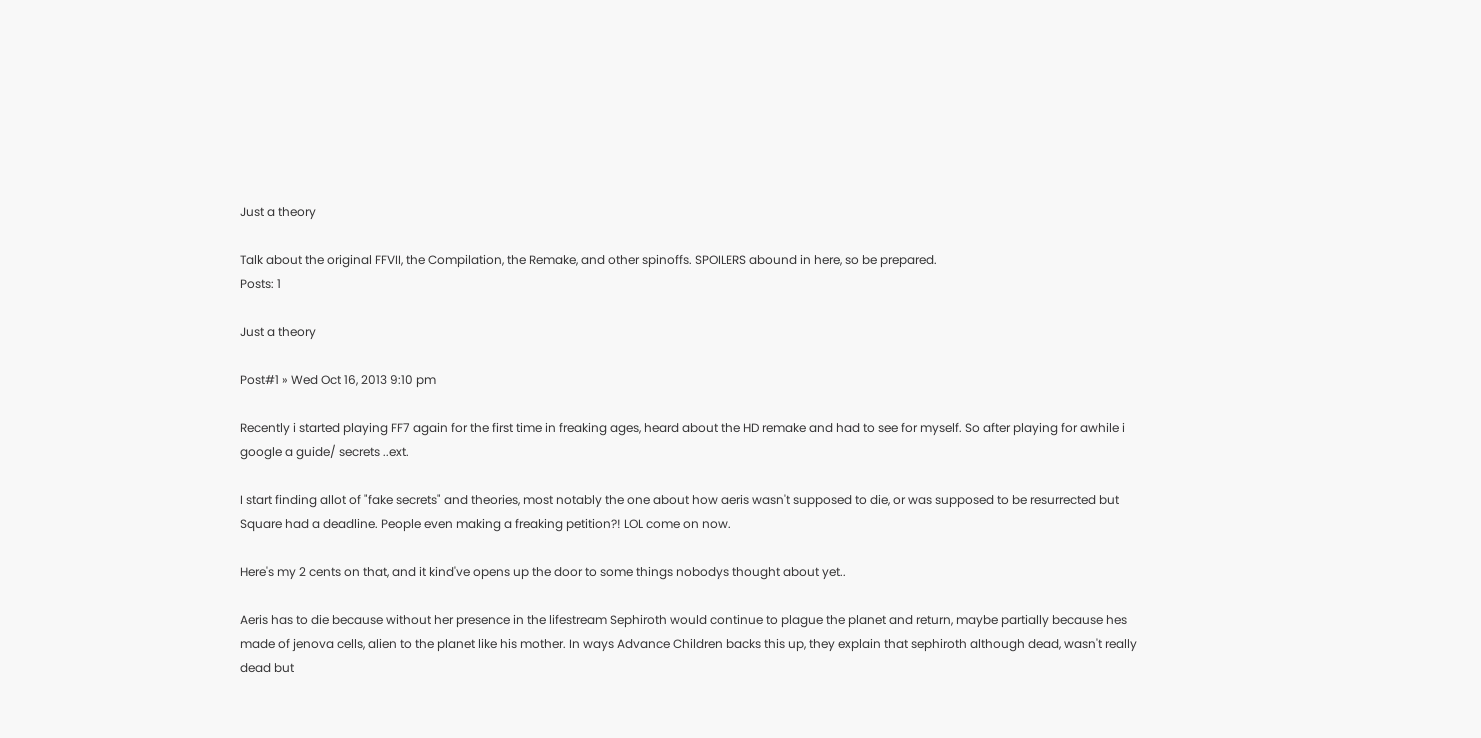Just a theory

Talk about the original FFVII, the Compilation, the Remake, and other spinoffs. SPOILERS abound in here, so be prepared.
Posts: 1

Just a theory

Post#1 » Wed Oct 16, 2013 9:10 pm

Recently i started playing FF7 again for the first time in freaking ages, heard about the HD remake and had to see for myself. So after playing for awhile i google a guide/ secrets ..ext.

I start finding allot of "fake secrets" and theories, most notably the one about how aeris wasn't supposed to die, or was supposed to be resurrected but Square had a deadline. People even making a freaking petition?! LOL come on now.

Here's my 2 cents on that, and it kind've opens up the door to some things nobodys thought about yet..

Aeris has to die because without her presence in the lifestream Sephiroth would continue to plague the planet and return, maybe partially because hes made of jenova cells, alien to the planet like his mother. In ways Advance Children backs this up, they explain that sephiroth although dead, wasn't really dead but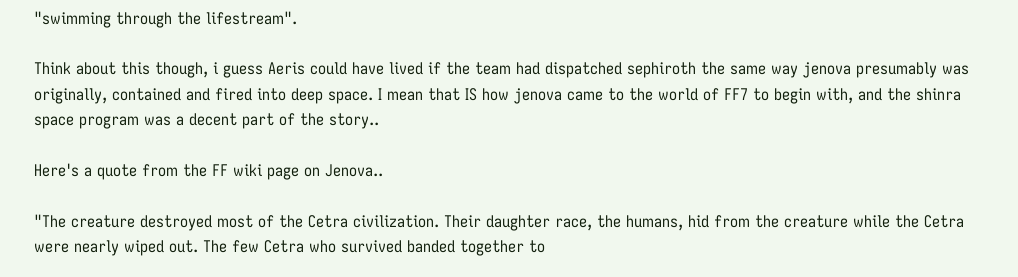"swimming through the lifestream".

Think about this though, i guess Aeris could have lived if the team had dispatched sephiroth the same way jenova presumably was originally, contained and fired into deep space. I mean that IS how jenova came to the world of FF7 to begin with, and the shinra space program was a decent part of the story..

Here's a quote from the FF wiki page on Jenova..

"The creature destroyed most of the Cetra civilization. Their daughter race, the humans, hid from the creature while the Cetra were nearly wiped out. The few Cetra who survived banded together to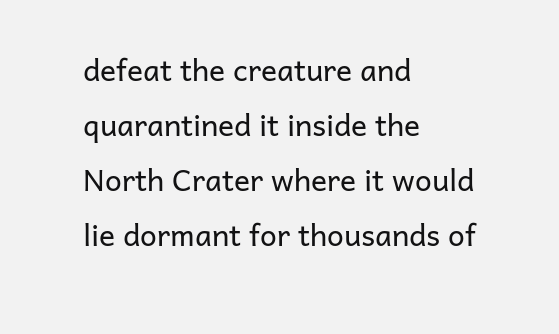defeat the creature and quarantined it inside the North Crater where it would lie dormant for thousands of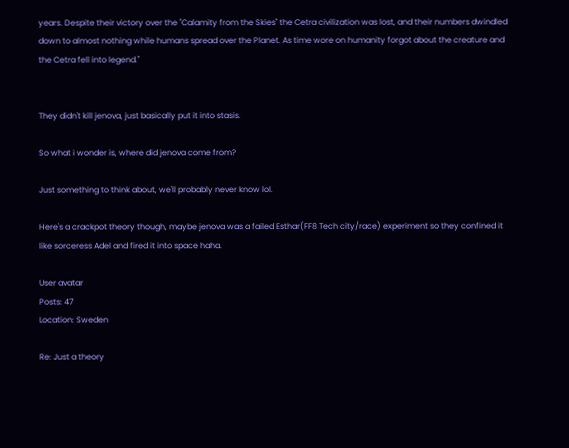years. Despite their victory over the "Calamity from the Skies" the Cetra civilization was lost, and their numbers dwindled down to almost nothing while humans spread over the Planet. As time wore on humanity forgot about the creature and the Cetra fell into legend."


They didn't kill jenova, just basically put it into stasis.

So what i wonder is, where did jenova come from?

Just something to think about, we'll probably never know lol.

Here's a crackpot theory though, maybe jenova was a failed Esthar(FF8 Tech city/race) experiment so they confined it like sorceress Adel and fired it into space haha.

User avatar
Posts: 47
Location: Sweden

Re: Just a theory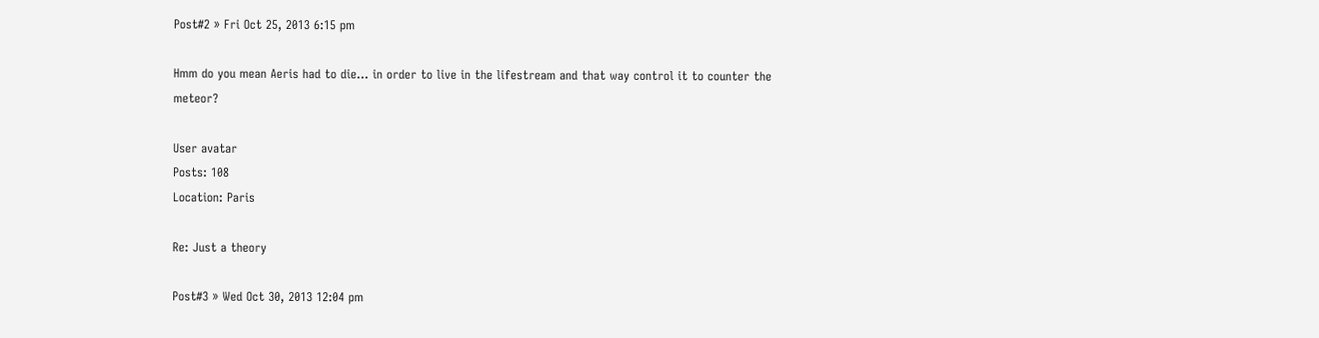Post#2 » Fri Oct 25, 2013 6:15 pm

Hmm do you mean Aeris had to die... in order to live in the lifestream and that way control it to counter the meteor?

User avatar
Posts: 108
Location: Paris

Re: Just a theory

Post#3 » Wed Oct 30, 2013 12:04 pm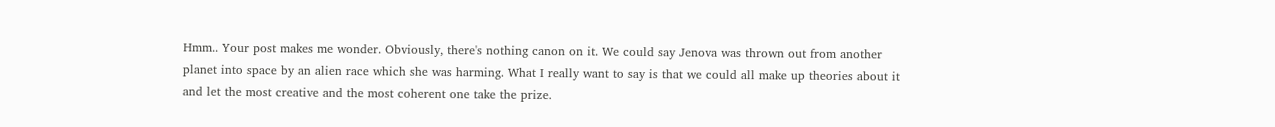Hmm.. Your post makes me wonder. Obviously, there's nothing canon on it. We could say Jenova was thrown out from another planet into space by an alien race which she was harming. What I really want to say is that we could all make up theories about it and let the most creative and the most coherent one take the prize.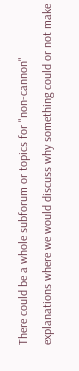There could be a whole subforum or topics for "non-cannon" explanations where we would discuss why something could or not make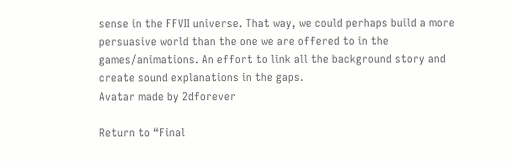sense in the FFVII universe. That way, we could perhaps build a more persuasive world than the one we are offered to in the games/animations. An effort to link all the background story and create sound explanations in the gaps.
Avatar made by 2dforever

Return to “Final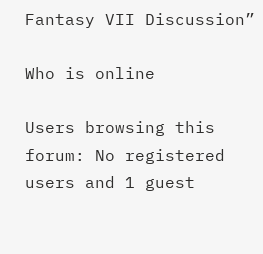Fantasy VII Discussion”

Who is online

Users browsing this forum: No registered users and 1 guest